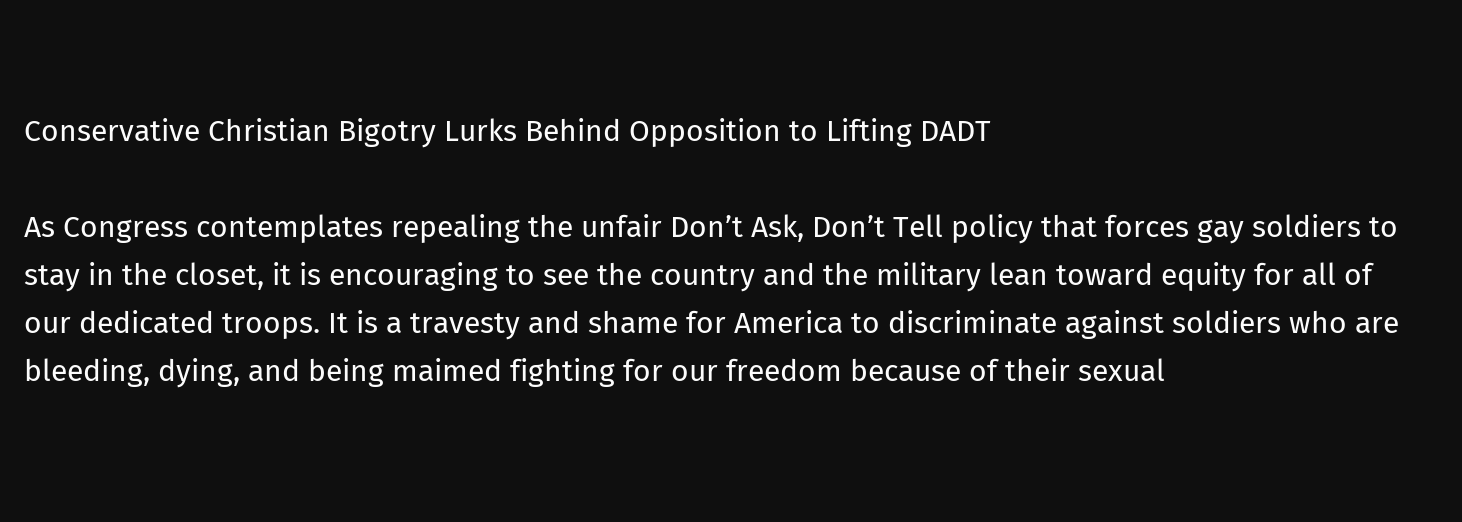Conservative Christian Bigotry Lurks Behind Opposition to Lifting DADT

As Congress contemplates repealing the unfair Don’t Ask, Don’t Tell policy that forces gay soldiers to stay in the closet, it is encouraging to see the country and the military lean toward equity for all of our dedicated troops. It is a travesty and shame for America to discriminate against soldiers who are bleeding, dying, and being maimed fighting for our freedom because of their sexual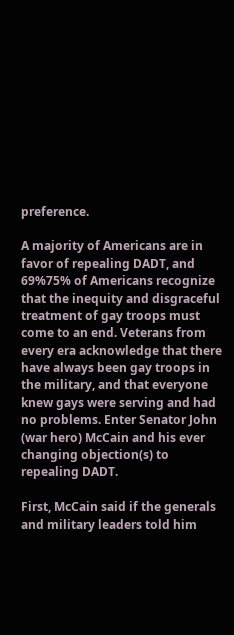preference.

A majority of Americans are in favor of repealing DADT, and 69%75% of Americans recognize that the inequity and disgraceful treatment of gay troops must come to an end. Veterans from every era acknowledge that there have always been gay troops in the military, and that everyone knew gays were serving and had no problems. Enter Senator John (war hero) McCain and his ever changing objection(s) to repealing DADT.

First, McCain said if the generals and military leaders told him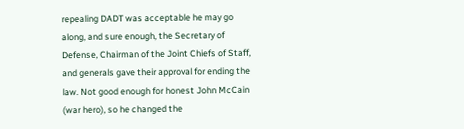repealing DADT was acceptable he may go along, and sure enough, the Secretary of Defense, Chairman of the Joint Chiefs of Staff, and generals gave their approval for ending the law. Not good enough for honest John McCain (war hero), so he changed the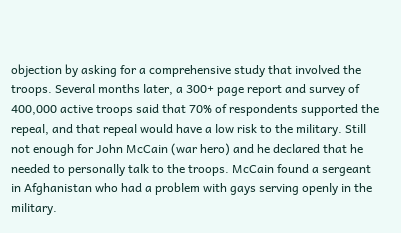objection by asking for a comprehensive study that involved the troops. Several months later, a 300+ page report and survey of 400,000 active troops said that 70% of respondents supported the repeal, and that repeal would have a low risk to the military. Still not enough for John McCain (war hero) and he declared that he needed to personally talk to the troops. McCain found a sergeant in Afghanistan who had a problem with gays serving openly in the military.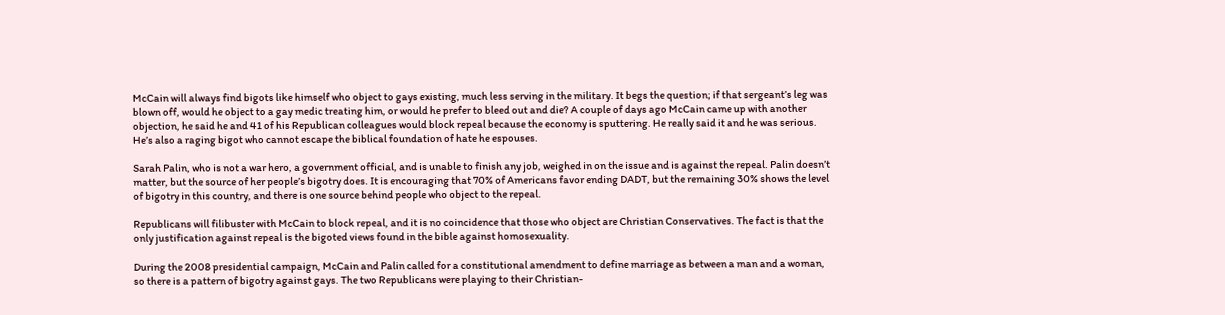McCain will always find bigots like himself who object to gays existing, much less serving in the military. It begs the question; if that sergeant’s leg was blown off, would he object to a gay medic treating him, or would he prefer to bleed out and die? A couple of days ago McCain came up with another objection, he said he and 41 of his Republican colleagues would block repeal because the economy is sputtering. He really said it and he was serious. He’s also a raging bigot who cannot escape the biblical foundation of hate he espouses.

Sarah Palin, who is not a war hero, a government official, and is unable to finish any job, weighed in on the issue and is against the repeal. Palin doesn’t matter, but the source of her people’s bigotry does. It is encouraging that 70% of Americans favor ending DADT, but the remaining 30% shows the level of bigotry in this country, and there is one source behind people who object to the repeal.

Republicans will filibuster with McCain to block repeal, and it is no coincidence that those who object are Christian Conservatives. The fact is that the only justification against repeal is the bigoted views found in the bible against homosexuality.

During the 2008 presidential campaign, McCain and Palin called for a constitutional amendment to define marriage as between a man and a woman, so there is a pattern of bigotry against gays. The two Republicans were playing to their Christian-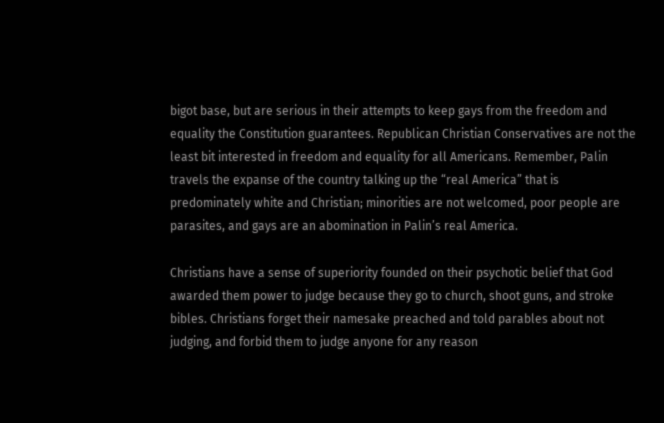bigot base, but are serious in their attempts to keep gays from the freedom and equality the Constitution guarantees. Republican Christian Conservatives are not the least bit interested in freedom and equality for all Americans. Remember, Palin travels the expanse of the country talking up the “real America” that is predominately white and Christian; minorities are not welcomed, poor people are parasites, and gays are an abomination in Palin’s real America.

Christians have a sense of superiority founded on their psychotic belief that God awarded them power to judge because they go to church, shoot guns, and stroke bibles. Christians forget their namesake preached and told parables about not judging, and forbid them to judge anyone for any reason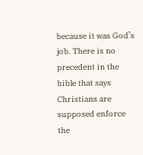because it was God’s job. There is no precedent in the bible that says Christians are supposed enforce the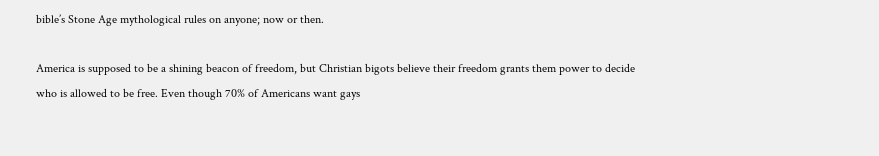bible’s Stone Age mythological rules on anyone; now or then.

America is supposed to be a shining beacon of freedom, but Christian bigots believe their freedom grants them power to decide who is allowed to be free. Even though 70% of Americans want gays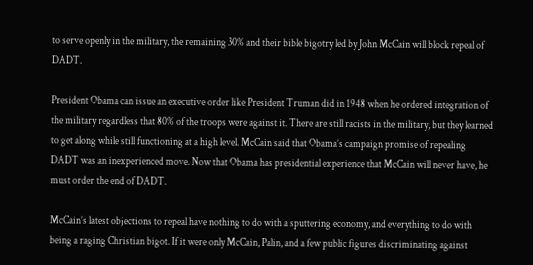to serve openly in the military, the remaining 30% and their bible bigotry led by John McCain will block repeal of DADT.

President Obama can issue an executive order like President Truman did in 1948 when he ordered integration of the military regardless that 80% of the troops were against it. There are still racists in the military, but they learned to get along while still functioning at a high level. McCain said that Obama’s campaign promise of repealing DADT was an inexperienced move. Now that Obama has presidential experience that McCain will never have, he must order the end of DADT.

McCain’s latest objections to repeal have nothing to do with a sputtering economy, and everything to do with being a raging Christian bigot. If it were only McCain, Palin, and a few public figures discriminating against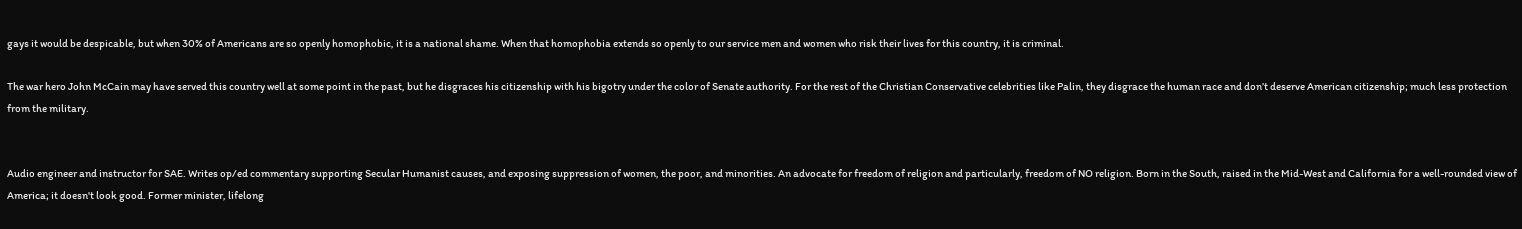gays it would be despicable, but when 30% of Americans are so openly homophobic, it is a national shame. When that homophobia extends so openly to our service men and women who risk their lives for this country, it is criminal.

The war hero John McCain may have served this country well at some point in the past, but he disgraces his citizenship with his bigotry under the color of Senate authority. For the rest of the Christian Conservative celebrities like Palin, they disgrace the human race and don’t deserve American citizenship; much less protection from the military.


Audio engineer and instructor for SAE. Writes op/ed commentary supporting Secular Humanist causes, and exposing suppression of women, the poor, and minorities. An advocate for freedom of religion and particularly, freedom of NO religion. Born in the South, raised in the Mid-West and California for a well-rounded view of America; it doesn't look good. Former minister, lifelong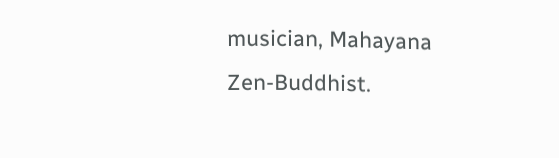musician, Mahayana Zen-Buddhist.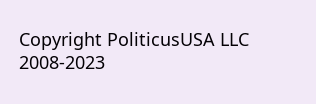Copyright PoliticusUSA LLC 2008-2023